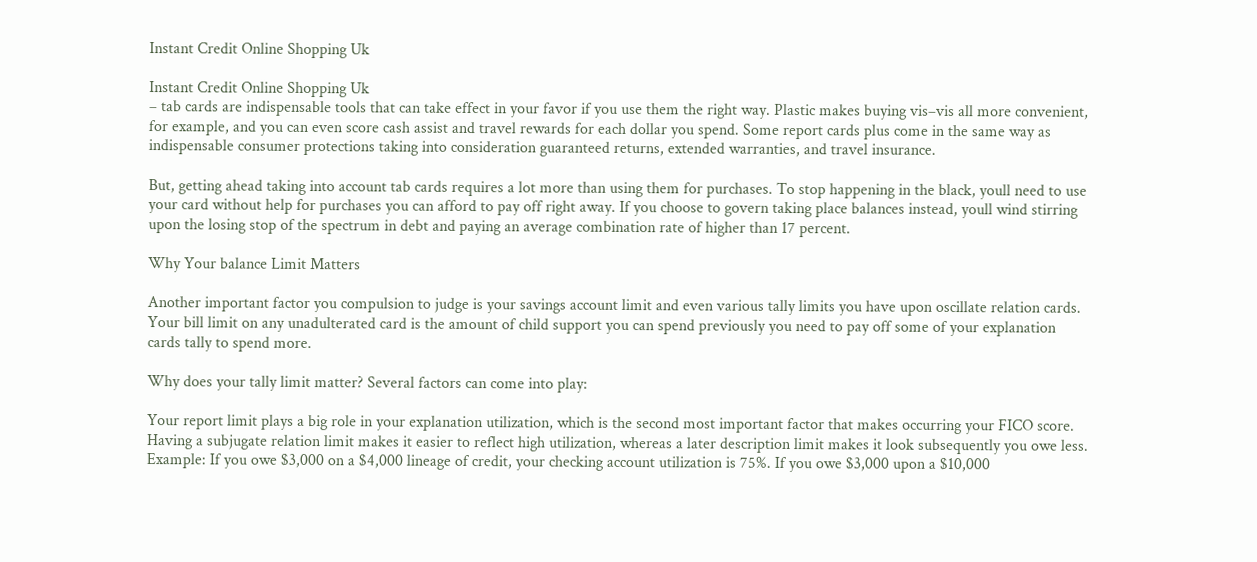Instant Credit Online Shopping Uk

Instant Credit Online Shopping Uk
– tab cards are indispensable tools that can take effect in your favor if you use them the right way. Plastic makes buying vis–vis all more convenient, for example, and you can even score cash assist and travel rewards for each dollar you spend. Some report cards plus come in the same way as indispensable consumer protections taking into consideration guaranteed returns, extended warranties, and travel insurance.

But, getting ahead taking into account tab cards requires a lot more than using them for purchases. To stop happening in the black, youll need to use your card without help for purchases you can afford to pay off right away. If you choose to govern taking place balances instead, youll wind stirring upon the losing stop of the spectrum in debt and paying an average combination rate of higher than 17 percent.

Why Your balance Limit Matters

Another important factor you compulsion to judge is your savings account limit and even various tally limits you have upon oscillate relation cards. Your bill limit on any unadulterated card is the amount of child support you can spend previously you need to pay off some of your explanation cards tally to spend more.

Why does your tally limit matter? Several factors can come into play:

Your report limit plays a big role in your explanation utilization, which is the second most important factor that makes occurring your FICO score. Having a subjugate relation limit makes it easier to reflect high utilization, whereas a later description limit makes it look subsequently you owe less. Example: If you owe $3,000 on a $4,000 lineage of credit, your checking account utilization is 75%. If you owe $3,000 upon a $10,000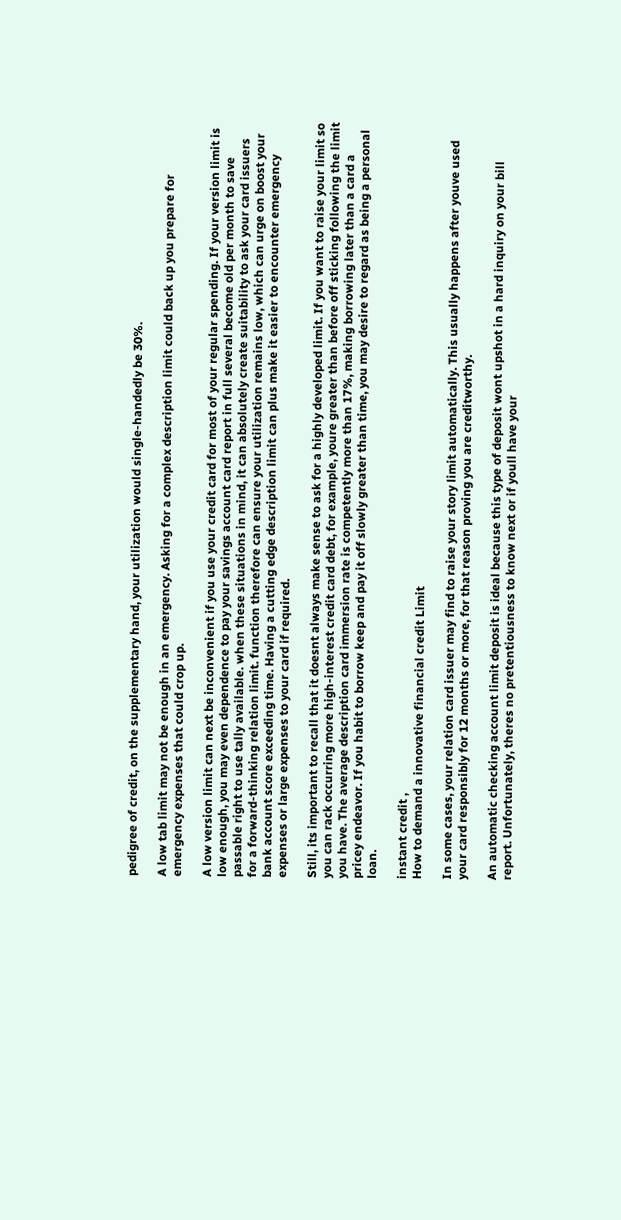pedigree of credit, on the supplementary hand, your utilization would single-handedly be 30%.

A low tab limit may not be enough in an emergency. Asking for a complex description limit could back up you prepare for emergency expenses that could crop up.

A low version limit can next be inconvenient if you use your credit card for most of your regular spending. If your version limit is low enough, you may even dependence to pay your savings account card report in full several become old per month to save passable right to use tally available. when these situations in mind, it can absolutely create suitability to ask your card issuers for a forward-thinking relation limit. function therefore can ensure your utilization remains low, which can urge on boost your bank account score exceeding time. Having a cutting edge description limit can plus make it easier to encounter emergency expenses or large expenses to your card if required.

Still, its important to recall that it doesnt always make sense to ask for a highly developed limit. If you want to raise your limit so you can rack occurring more high-interest credit card debt, for example, youre greater than before off sticking following the limit you have. The average description card immersion rate is competently more than 17%, making borrowing later than a card a pricey endeavor. If you habit to borrow keep and pay it off slowly greater than time, you may desire to regard as being a personal loan.

instant credit ,
How to demand a innovative financial credit Limit

In some cases, your relation card issuer may find to raise your story limit automatically. This usually happens after youve used your card responsibly for 12 months or more, for that reason proving you are creditworthy.

An automatic checking account limit deposit is ideal because this type of deposit wont upshot in a hard inquiry on your bill report. Unfortunately, theres no pretentiousness to know next or if youll have your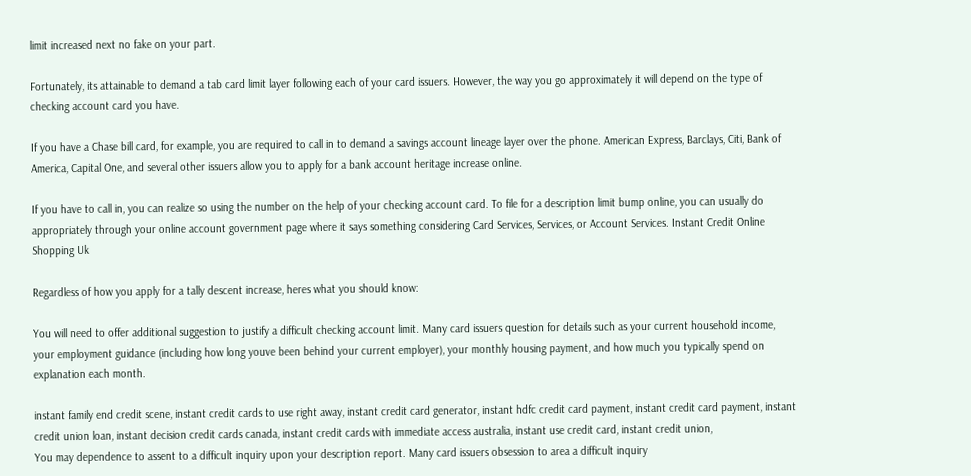limit increased next no fake on your part.

Fortunately, its attainable to demand a tab card limit layer following each of your card issuers. However, the way you go approximately it will depend on the type of checking account card you have.

If you have a Chase bill card, for example, you are required to call in to demand a savings account lineage layer over the phone. American Express, Barclays, Citi, Bank of America, Capital One, and several other issuers allow you to apply for a bank account heritage increase online.

If you have to call in, you can realize so using the number on the help of your checking account card. To file for a description limit bump online, you can usually do appropriately through your online account government page where it says something considering Card Services, Services, or Account Services. Instant Credit Online Shopping Uk

Regardless of how you apply for a tally descent increase, heres what you should know:

You will need to offer additional suggestion to justify a difficult checking account limit. Many card issuers question for details such as your current household income, your employment guidance (including how long youve been behind your current employer), your monthly housing payment, and how much you typically spend on explanation each month.

instant family end credit scene, instant credit cards to use right away, instant credit card generator, instant hdfc credit card payment, instant credit card payment, instant credit union loan, instant decision credit cards canada, instant credit cards with immediate access australia, instant use credit card, instant credit union,
You may dependence to assent to a difficult inquiry upon your description report. Many card issuers obsession to area a difficult inquiry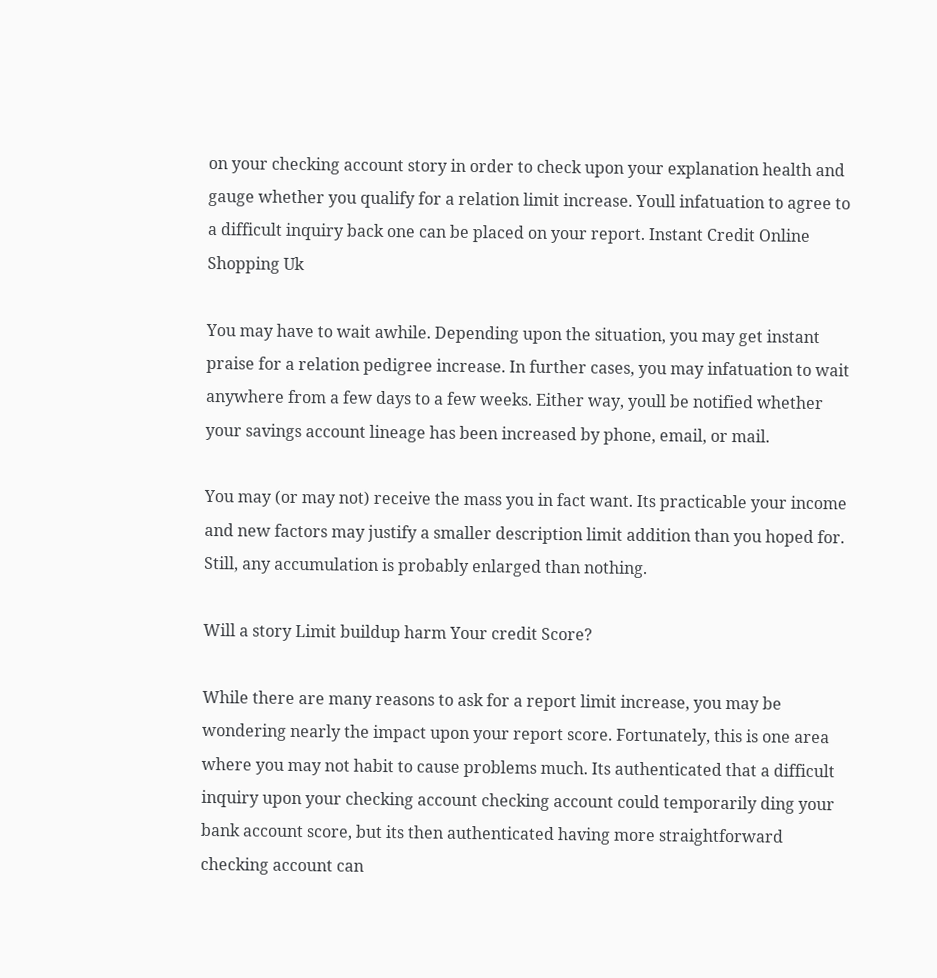on your checking account story in order to check upon your explanation health and gauge whether you qualify for a relation limit increase. Youll infatuation to agree to a difficult inquiry back one can be placed on your report. Instant Credit Online Shopping Uk

You may have to wait awhile. Depending upon the situation, you may get instant praise for a relation pedigree increase. In further cases, you may infatuation to wait anywhere from a few days to a few weeks. Either way, youll be notified whether your savings account lineage has been increased by phone, email, or mail.

You may (or may not) receive the mass you in fact want. Its practicable your income and new factors may justify a smaller description limit addition than you hoped for. Still, any accumulation is probably enlarged than nothing.

Will a story Limit buildup harm Your credit Score?

While there are many reasons to ask for a report limit increase, you may be wondering nearly the impact upon your report score. Fortunately, this is one area where you may not habit to cause problems much. Its authenticated that a difficult inquiry upon your checking account checking account could temporarily ding your bank account score, but its then authenticated having more straightforward checking account can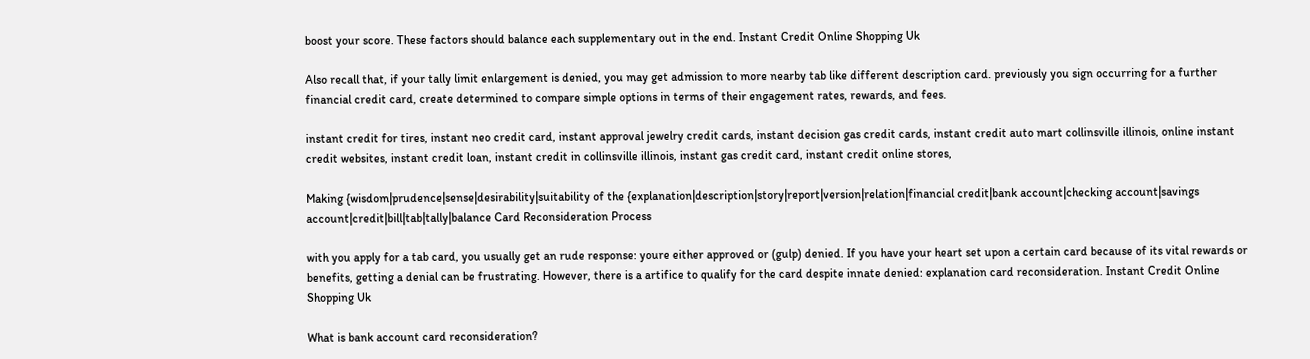boost your score. These factors should balance each supplementary out in the end. Instant Credit Online Shopping Uk

Also recall that, if your tally limit enlargement is denied, you may get admission to more nearby tab like different description card. previously you sign occurring for a further financial credit card, create determined to compare simple options in terms of their engagement rates, rewards, and fees.

instant credit for tires, instant neo credit card, instant approval jewelry credit cards, instant decision gas credit cards, instant credit auto mart collinsville illinois, online instant credit websites, instant credit loan, instant credit in collinsville illinois, instant gas credit card, instant credit online stores,

Making {wisdom|prudence|sense|desirability|suitability of the {explanation|description|story|report|version|relation|financial credit|bank account|checking account|savings account|credit|bill|tab|tally|balance Card Reconsideration Process

with you apply for a tab card, you usually get an rude response: youre either approved or (gulp) denied. If you have your heart set upon a certain card because of its vital rewards or benefits, getting a denial can be frustrating. However, there is a artifice to qualify for the card despite innate denied: explanation card reconsideration. Instant Credit Online Shopping Uk

What is bank account card reconsideration?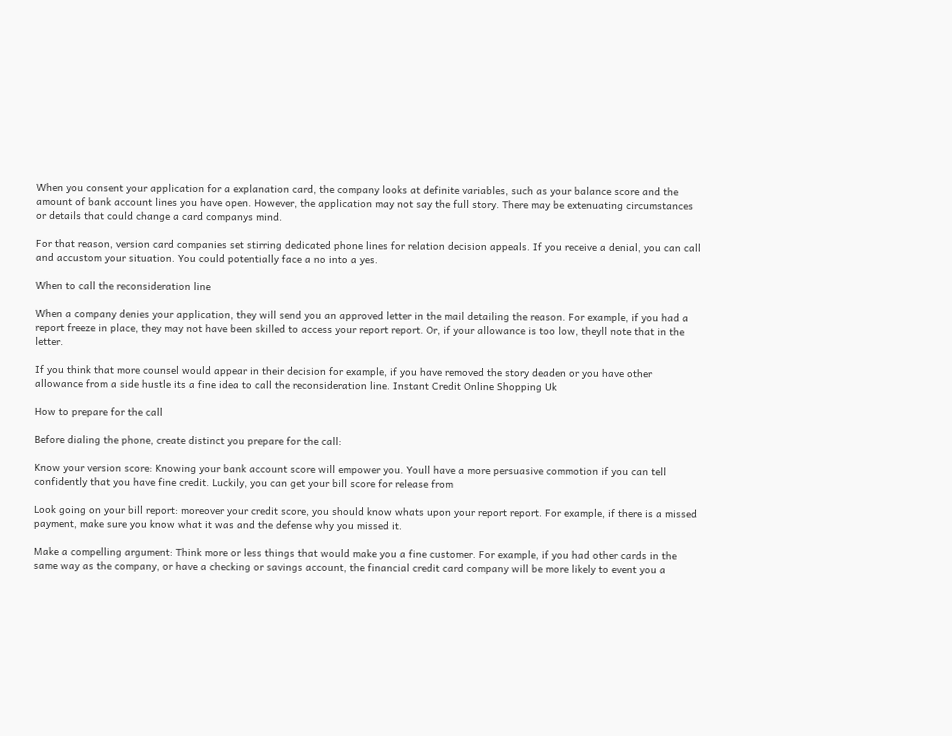When you consent your application for a explanation card, the company looks at definite variables, such as your balance score and the amount of bank account lines you have open. However, the application may not say the full story. There may be extenuating circumstances or details that could change a card companys mind.

For that reason, version card companies set stirring dedicated phone lines for relation decision appeals. If you receive a denial, you can call and accustom your situation. You could potentially face a no into a yes.

When to call the reconsideration line

When a company denies your application, they will send you an approved letter in the mail detailing the reason. For example, if you had a report freeze in place, they may not have been skilled to access your report report. Or, if your allowance is too low, theyll note that in the letter.

If you think that more counsel would appear in their decision for example, if you have removed the story deaden or you have other allowance from a side hustle its a fine idea to call the reconsideration line. Instant Credit Online Shopping Uk

How to prepare for the call

Before dialing the phone, create distinct you prepare for the call:

Know your version score: Knowing your bank account score will empower you. Youll have a more persuasive commotion if you can tell confidently that you have fine credit. Luckily, you can get your bill score for release from

Look going on your bill report: moreover your credit score, you should know whats upon your report report. For example, if there is a missed payment, make sure you know what it was and the defense why you missed it.

Make a compelling argument: Think more or less things that would make you a fine customer. For example, if you had other cards in the same way as the company, or have a checking or savings account, the financial credit card company will be more likely to event you a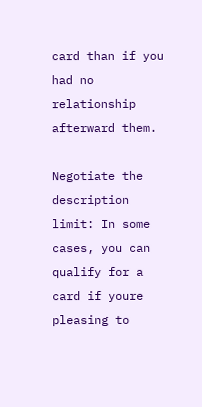card than if you had no relationship afterward them.

Negotiate the description limit: In some cases, you can qualify for a card if youre pleasing to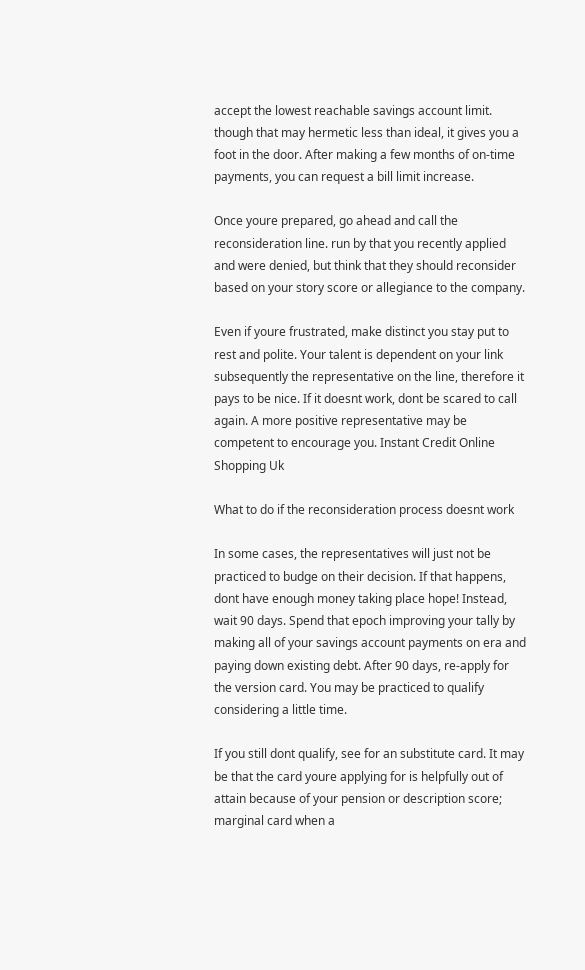accept the lowest reachable savings account limit. though that may hermetic less than ideal, it gives you a foot in the door. After making a few months of on-time payments, you can request a bill limit increase.

Once youre prepared, go ahead and call the reconsideration line. run by that you recently applied and were denied, but think that they should reconsider based on your story score or allegiance to the company.

Even if youre frustrated, make distinct you stay put to rest and polite. Your talent is dependent on your link subsequently the representative on the line, therefore it pays to be nice. If it doesnt work, dont be scared to call again. A more positive representative may be competent to encourage you. Instant Credit Online Shopping Uk

What to do if the reconsideration process doesnt work

In some cases, the representatives will just not be practiced to budge on their decision. If that happens, dont have enough money taking place hope! Instead, wait 90 days. Spend that epoch improving your tally by making all of your savings account payments on era and paying down existing debt. After 90 days, re-apply for the version card. You may be practiced to qualify considering a little time.

If you still dont qualify, see for an substitute card. It may be that the card youre applying for is helpfully out of attain because of your pension or description score; marginal card when a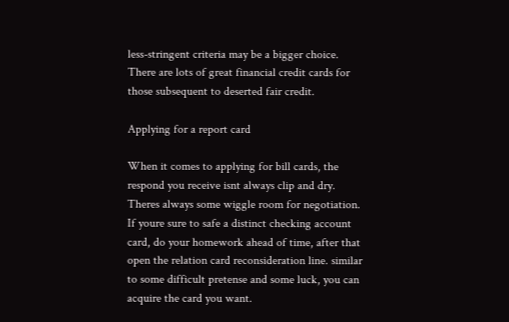less-stringent criteria may be a bigger choice. There are lots of great financial credit cards for those subsequent to deserted fair credit.

Applying for a report card

When it comes to applying for bill cards, the respond you receive isnt always clip and dry. Theres always some wiggle room for negotiation. If youre sure to safe a distinct checking account card, do your homework ahead of time, after that open the relation card reconsideration line. similar to some difficult pretense and some luck, you can acquire the card you want.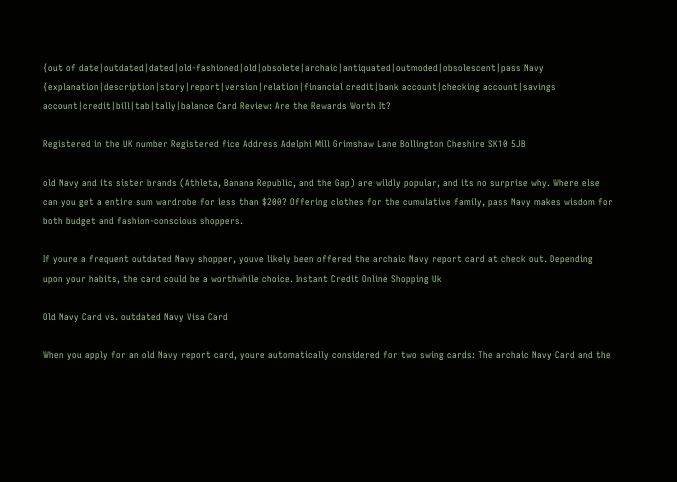{out of date|outdated|dated|old-fashioned|old|obsolete|archaic|antiquated|outmoded|obsolescent|pass Navy {explanation|description|story|report|version|relation|financial credit|bank account|checking account|savings account|credit|bill|tab|tally|balance Card Review: Are the Rewards Worth It?

Registered in the UK number Registered fice Address Adelphi Mill Grimshaw Lane Bollington Cheshire SK10 5JB

old Navy and its sister brands (Athleta, Banana Republic, and the Gap) are wildly popular, and its no surprise why. Where else can you get a entire sum wardrobe for less than $200? Offering clothes for the cumulative family, pass Navy makes wisdom for both budget and fashion-conscious shoppers.

If youre a frequent outdated Navy shopper, youve likely been offered the archaic Navy report card at check out. Depending upon your habits, the card could be a worthwhile choice. Instant Credit Online Shopping Uk

Old Navy Card vs. outdated Navy Visa Card

When you apply for an old Navy report card, youre automatically considered for two swing cards: The archaic Navy Card and the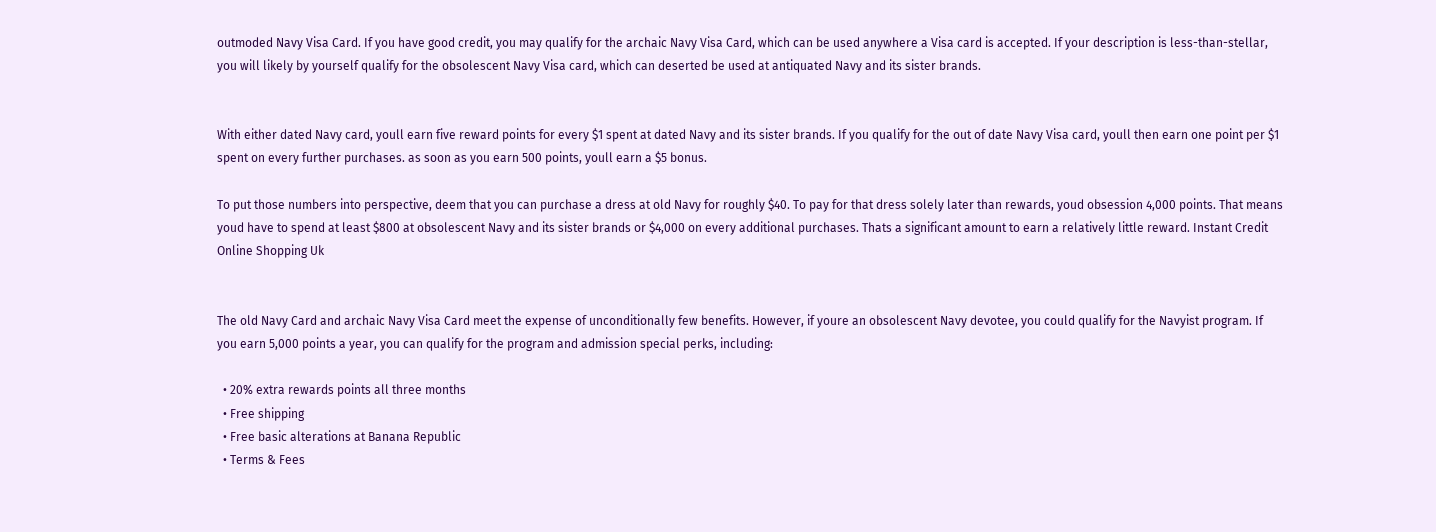outmoded Navy Visa Card. If you have good credit, you may qualify for the archaic Navy Visa Card, which can be used anywhere a Visa card is accepted. If your description is less-than-stellar, you will likely by yourself qualify for the obsolescent Navy Visa card, which can deserted be used at antiquated Navy and its sister brands.


With either dated Navy card, youll earn five reward points for every $1 spent at dated Navy and its sister brands. If you qualify for the out of date Navy Visa card, youll then earn one point per $1 spent on every further purchases. as soon as you earn 500 points, youll earn a $5 bonus.

To put those numbers into perspective, deem that you can purchase a dress at old Navy for roughly $40. To pay for that dress solely later than rewards, youd obsession 4,000 points. That means youd have to spend at least $800 at obsolescent Navy and its sister brands or $4,000 on every additional purchases. Thats a significant amount to earn a relatively little reward. Instant Credit Online Shopping Uk


The old Navy Card and archaic Navy Visa Card meet the expense of unconditionally few benefits. However, if youre an obsolescent Navy devotee, you could qualify for the Navyist program. If you earn 5,000 points a year, you can qualify for the program and admission special perks, including:

  • 20% extra rewards points all three months
  • Free shipping
  • Free basic alterations at Banana Republic
  • Terms & Fees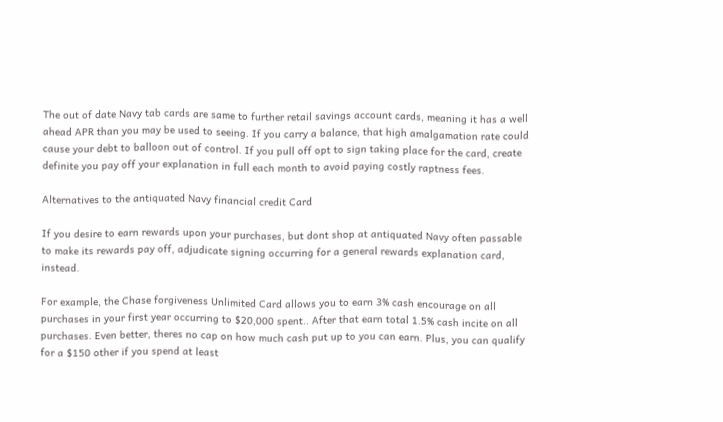The out of date Navy tab cards are same to further retail savings account cards, meaning it has a well ahead APR than you may be used to seeing. If you carry a balance, that high amalgamation rate could cause your debt to balloon out of control. If you pull off opt to sign taking place for the card, create definite you pay off your explanation in full each month to avoid paying costly raptness fees.

Alternatives to the antiquated Navy financial credit Card

If you desire to earn rewards upon your purchases, but dont shop at antiquated Navy often passable to make its rewards pay off, adjudicate signing occurring for a general rewards explanation card, instead.

For example, the Chase forgiveness Unlimited Card allows you to earn 3% cash encourage on all purchases in your first year occurring to $20,000 spent.. After that earn total 1.5% cash incite on all purchases. Even better, theres no cap on how much cash put up to you can earn. Plus, you can qualify for a $150 other if you spend at least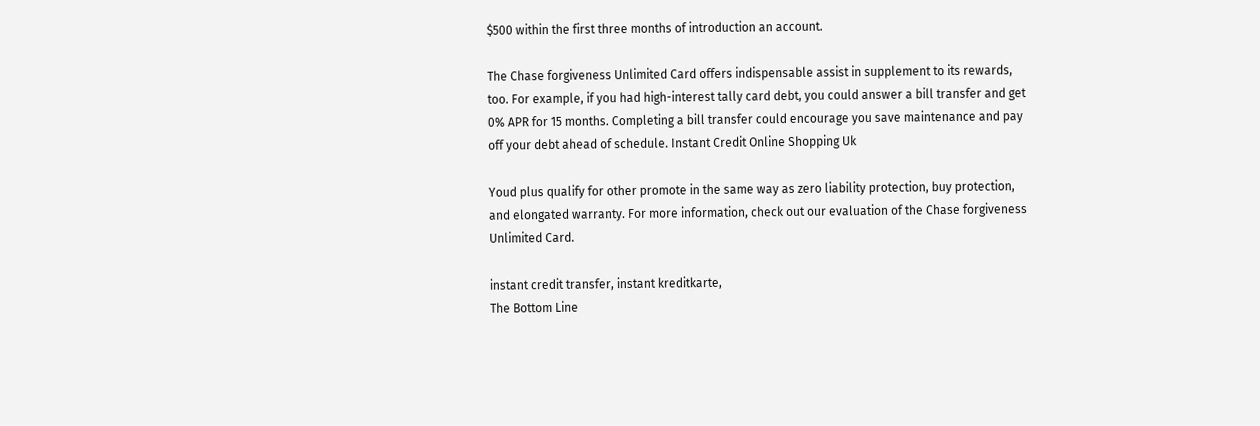$500 within the first three months of introduction an account.

The Chase forgiveness Unlimited Card offers indispensable assist in supplement to its rewards, too. For example, if you had high-interest tally card debt, you could answer a bill transfer and get 0% APR for 15 months. Completing a bill transfer could encourage you save maintenance and pay off your debt ahead of schedule. Instant Credit Online Shopping Uk

Youd plus qualify for other promote in the same way as zero liability protection, buy protection, and elongated warranty. For more information, check out our evaluation of the Chase forgiveness Unlimited Card.

instant credit transfer, instant kreditkarte,
The Bottom Line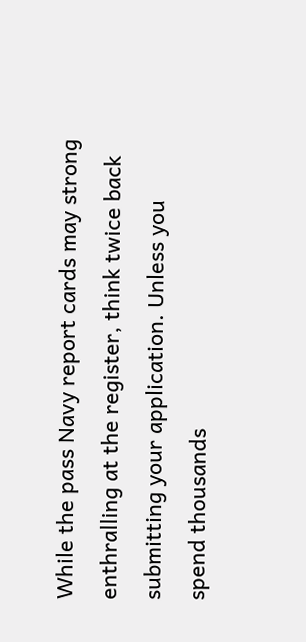While the pass Navy report cards may strong enthralling at the register, think twice back submitting your application. Unless you spend thousands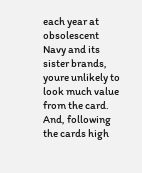each year at obsolescent Navy and its sister brands, youre unlikely to look much value from the card. And, following the cards high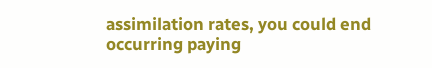assimilation rates, you could end occurring paying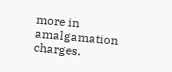more in amalgamation charges.